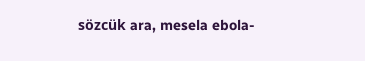sözcük ara, mesela ebola-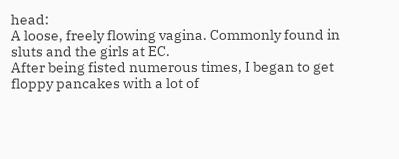head:
A loose, freely flowing vagina. Commonly found in sluts and the girls at EC.
After being fisted numerous times, I began to get floppy pancakes with a lot of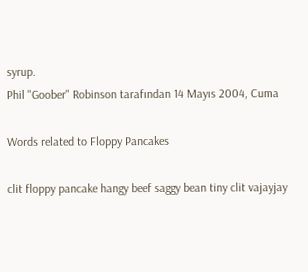syrup.
Phil "Goober" Robinson tarafından 14 Mayıs 2004, Cuma

Words related to Floppy Pancakes

clit floppy pancake hangy beef saggy bean tiny clit vajayjay